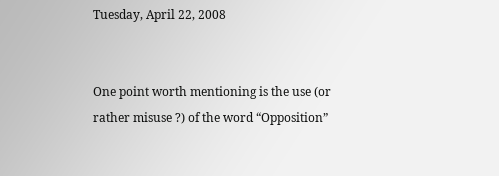Tuesday, April 22, 2008


One point worth mentioning is the use (or rather misuse ?) of the word “Opposition”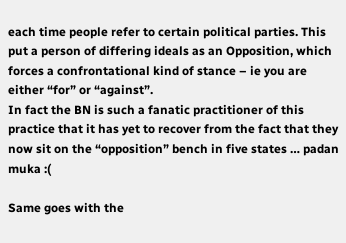each time people refer to certain political parties. This put a person of differing ideals as an Opposition, which forces a confrontational kind of stance – ie you are either “for” or “against”.
In fact the BN is such a fanatic practitioner of this practice that it has yet to recover from the fact that they now sit on the “opposition” bench in five states … padan muka :(

Same goes with the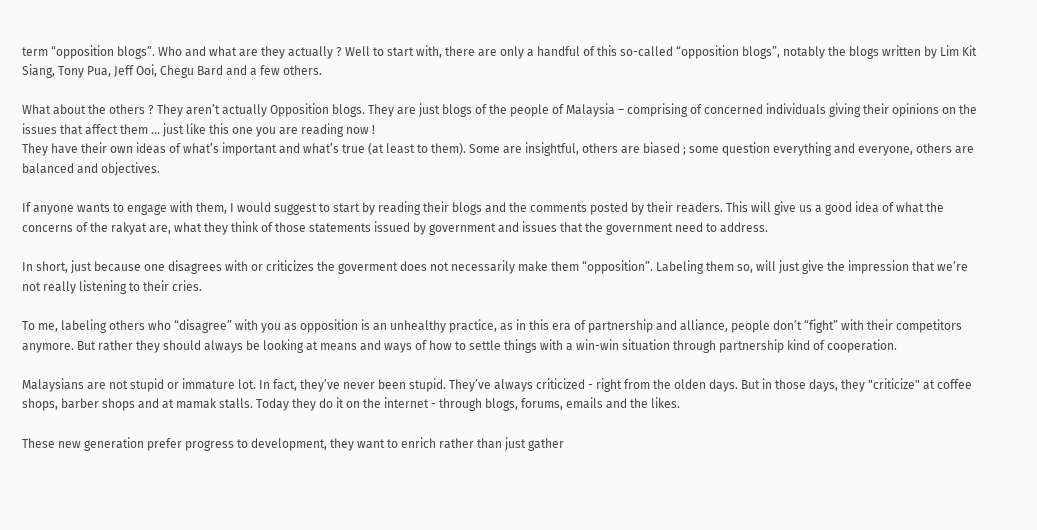term “opposition blogs”. Who and what are they actually ? Well to start with, there are only a handful of this so-called “opposition blogs”, notably the blogs written by Lim Kit Siang, Tony Pua, Jeff Ooi, Chegu Bard and a few others.

What about the others ? They aren’t actually Opposition blogs. They are just blogs of the people of Malaysia – comprising of concerned individuals giving their opinions on the issues that affect them ... just like this one you are reading now !
They have their own ideas of what’s important and what’s true (at least to them). Some are insightful, others are biased ; some question everything and everyone, others are balanced and objectives.

If anyone wants to engage with them, I would suggest to start by reading their blogs and the comments posted by their readers. This will give us a good idea of what the concerns of the rakyat are, what they think of those statements issued by government and issues that the government need to address.

In short, just because one disagrees with or criticizes the goverment does not necessarily make them “opposition”. Labeling them so, will just give the impression that we’re not really listening to their cries.

To me, labeling others who “disagree” with you as opposition is an unhealthy practice, as in this era of partnership and alliance, people don’t “fight” with their competitors anymore. But rather they should always be looking at means and ways of how to settle things with a win-win situation through partnership kind of cooperation.

Malaysians are not stupid or immature lot. In fact, they’ve never been stupid. They’ve always criticized - right from the olden days. But in those days, they "criticize" at coffee shops, barber shops and at mamak stalls. Today they do it on the internet - through blogs, forums, emails and the likes.

These new generation prefer progress to development, they want to enrich rather than just gather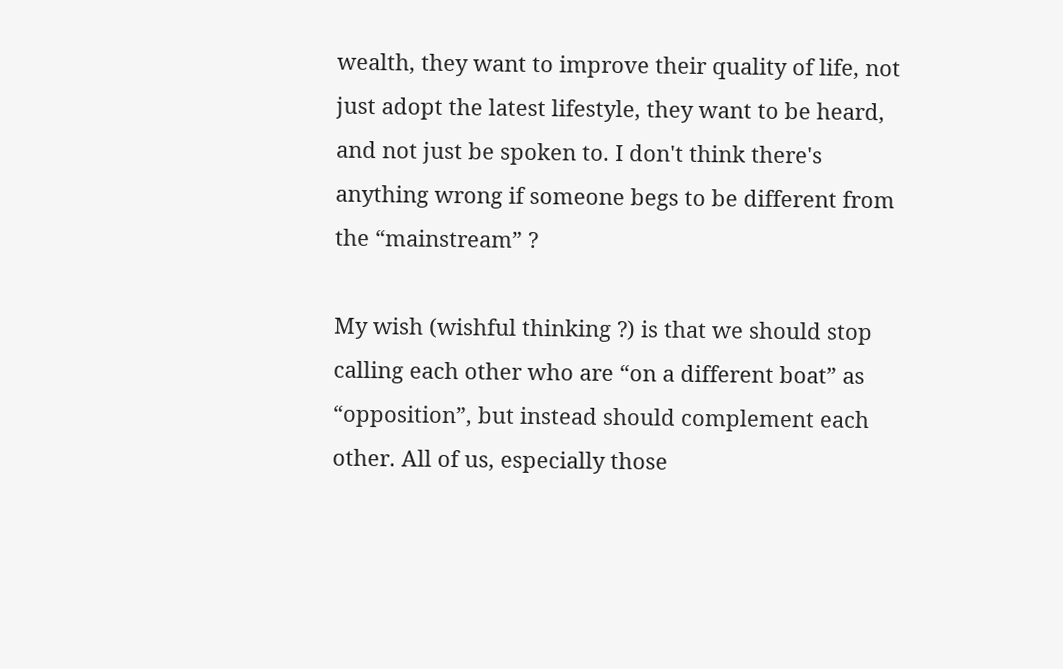wealth, they want to improve their quality of life, not just adopt the latest lifestyle, they want to be heard, and not just be spoken to. I don't think there's anything wrong if someone begs to be different from the “mainstream” ?

My wish (wishful thinking ?) is that we should stop calling each other who are “on a different boat” as “opposition”, but instead should complement each other. All of us, especially those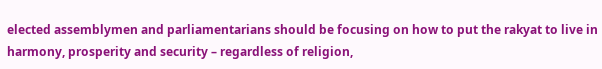elected assemblymen and parliamentarians should be focusing on how to put the rakyat to live in harmony, prosperity and security – regardless of religion,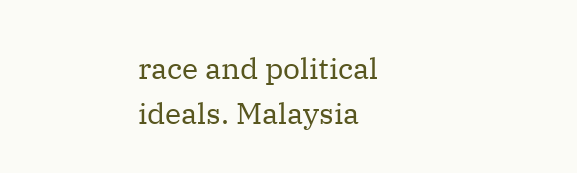race and political ideals. Malaysia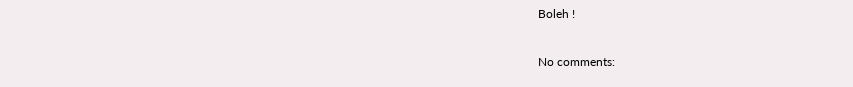Boleh !

No comments: